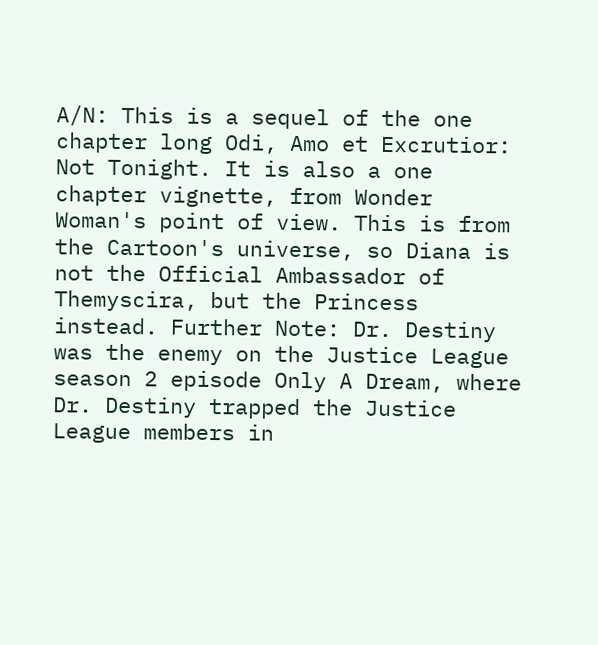A/N: This is a sequel of the one chapter long Odi, Amo et Excrutior: Not Tonight. It is also a one chapter vignette, from Wonder Woman's point of view. This is from the Cartoon's universe, so Diana is not the Official Ambassador of Themyscira, but the Princess instead. Further Note: Dr. Destiny was the enemy on the Justice League season 2 episode Only A Dream, where Dr. Destiny trapped the Justice League members in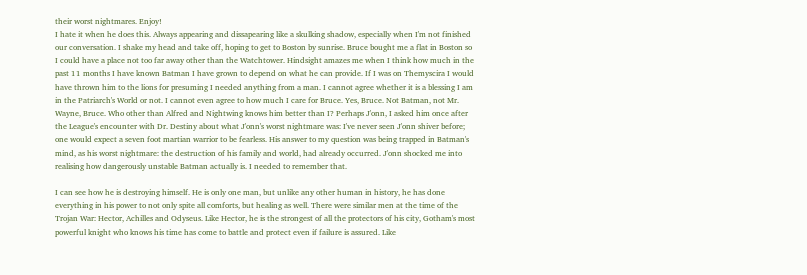their worst nightmares. Enjoy!
I hate it when he does this. Always appearing and dissapearing like a skulking shadow, especially when I'm not finished our conversation. I shake my head and take off, hoping to get to Boston by sunrise. Bruce bought me a flat in Boston so I could have a place not too far away other than the Watchtower. Hindsight amazes me when I think how much in the past 11 months I have known Batman I have grown to depend on what he can provide. If I was on Themyscira I would have thrown him to the lions for presuming I needed anything from a man. I cannot agree whether it is a blessing I am in the Patriarch's World or not. I cannot even agree to how much I care for Bruce. Yes, Bruce. Not Batman, not Mr. Wayne, Bruce. Who other than Alfred and Nightwing knows him better than I? Perhaps J'onn, I asked him once after the League's encounter with Dr. Destiny about what J'onn's worst nightmare was: I've never seen J'onn shiver before; one would expect a seven foot martian warrior to be fearless. His answer to my question was being trapped in Batman's mind, as his worst nightmare: the destruction of his family and world, had already occurred. J'onn shocked me into realising how dangerously unstable Batman actually is. I needed to remember that.

I can see how he is destroying himself. He is only one man, but unlike any other human in history, he has done everything in his power to not only spite all comforts, but healing as well. There were similar men at the time of the Trojan War: Hector, Achilles and Odyseus. Like Hector, he is the strongest of all the protectors of his city, Gotham's most powerful knight who knows his time has come to battle and protect even if failure is assured. Like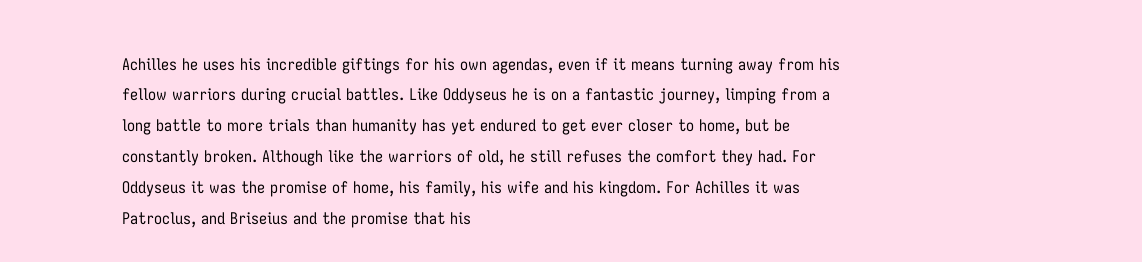Achilles he uses his incredible giftings for his own agendas, even if it means turning away from his fellow warriors during crucial battles. Like Oddyseus he is on a fantastic journey, limping from a long battle to more trials than humanity has yet endured to get ever closer to home, but be constantly broken. Although like the warriors of old, he still refuses the comfort they had. For Oddyseus it was the promise of home, his family, his wife and his kingdom. For Achilles it was Patroclus, and Briseius and the promise that his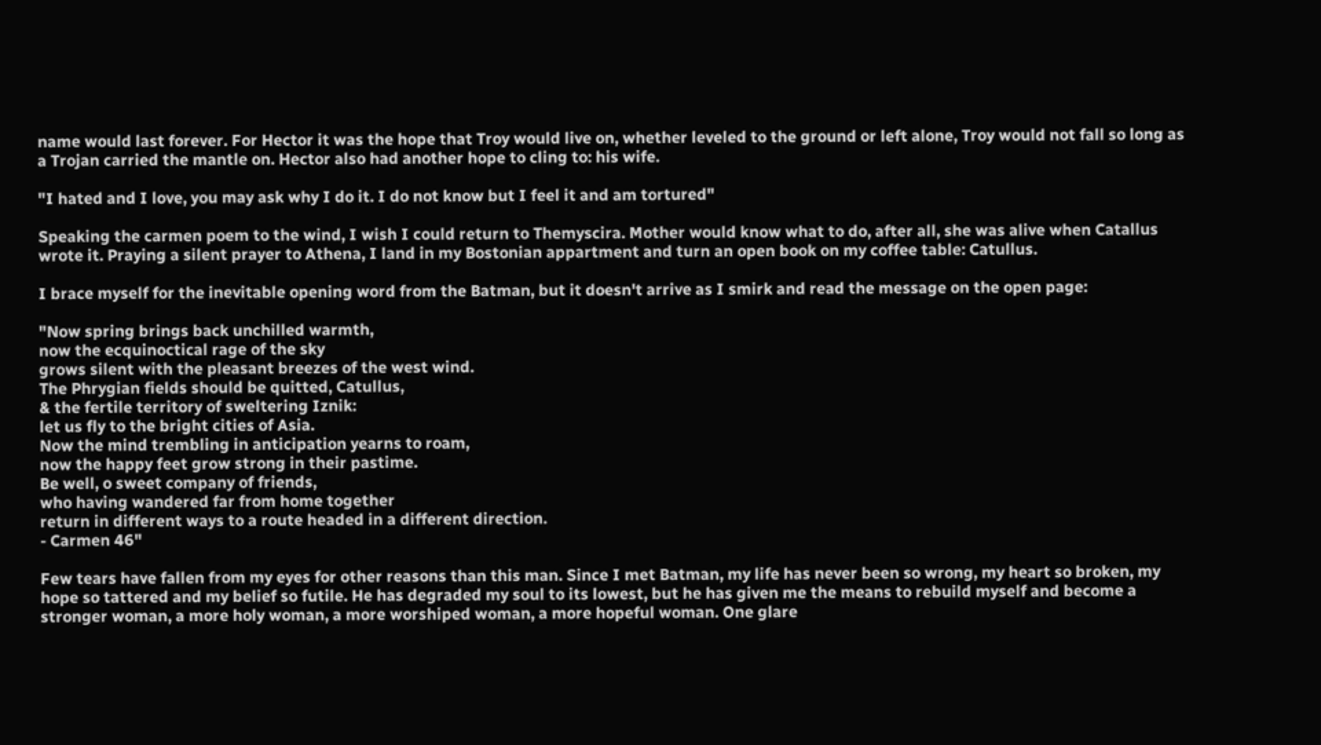name would last forever. For Hector it was the hope that Troy would live on, whether leveled to the ground or left alone, Troy would not fall so long as a Trojan carried the mantle on. Hector also had another hope to cling to: his wife.

"I hated and I love, you may ask why I do it. I do not know but I feel it and am tortured"

Speaking the carmen poem to the wind, I wish I could return to Themyscira. Mother would know what to do, after all, she was alive when Catallus wrote it. Praying a silent prayer to Athena, I land in my Bostonian appartment and turn an open book on my coffee table: Catullus.

I brace myself for the inevitable opening word from the Batman, but it doesn't arrive as I smirk and read the message on the open page:

"Now spring brings back unchilled warmth,
now the ecquinoctical rage of the sky
grows silent with the pleasant breezes of the west wind.
The Phrygian fields should be quitted, Catullus,
& the fertile territory of sweltering Iznik:
let us fly to the bright cities of Asia.
Now the mind trembling in anticipation yearns to roam,
now the happy feet grow strong in their pastime.
Be well, o sweet company of friends,
who having wandered far from home together
return in different ways to a route headed in a different direction.
- Carmen 46"

Few tears have fallen from my eyes for other reasons than this man. Since I met Batman, my life has never been so wrong, my heart so broken, my hope so tattered and my belief so futile. He has degraded my soul to its lowest, but he has given me the means to rebuild myself and become a stronger woman, a more holy woman, a more worshiped woman, a more hopeful woman. One glare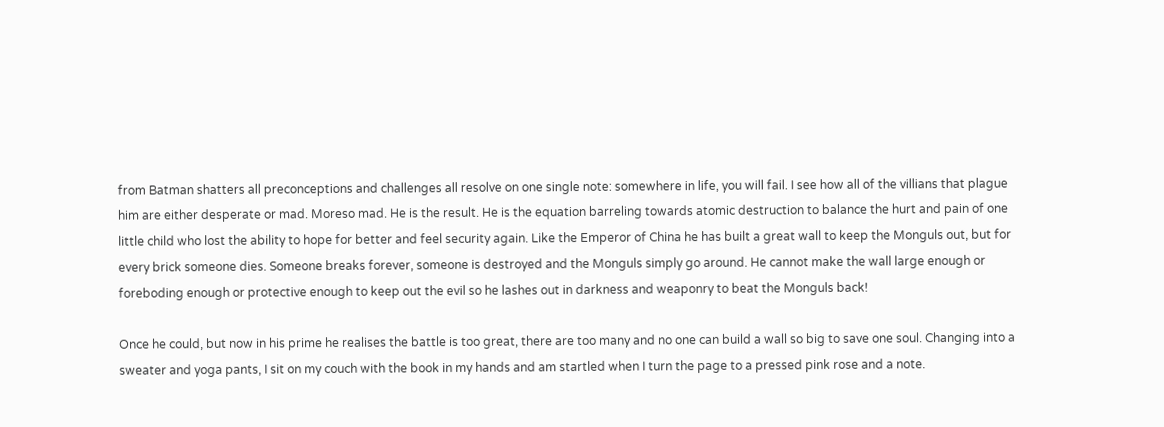from Batman shatters all preconceptions and challenges all resolve on one single note: somewhere in life, you will fail. I see how all of the villians that plague him are either desperate or mad. Moreso mad. He is the result. He is the equation barreling towards atomic destruction to balance the hurt and pain of one little child who lost the ability to hope for better and feel security again. Like the Emperor of China he has built a great wall to keep the Monguls out, but for every brick someone dies. Someone breaks forever, someone is destroyed and the Monguls simply go around. He cannot make the wall large enough or foreboding enough or protective enough to keep out the evil so he lashes out in darkness and weaponry to beat the Monguls back!

Once he could, but now in his prime he realises the battle is too great, there are too many and no one can build a wall so big to save one soul. Changing into a sweater and yoga pants, I sit on my couch with the book in my hands and am startled when I turn the page to a pressed pink rose and a note.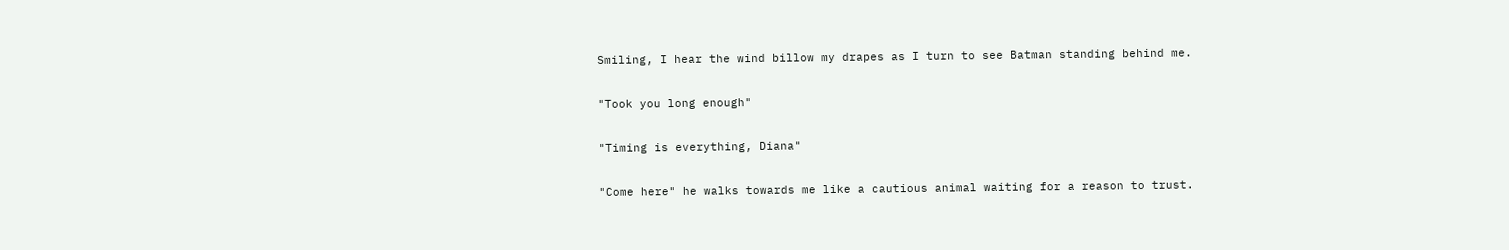Smiling, I hear the wind billow my drapes as I turn to see Batman standing behind me.

"Took you long enough"

"Timing is everything, Diana"

"Come here" he walks towards me like a cautious animal waiting for a reason to trust.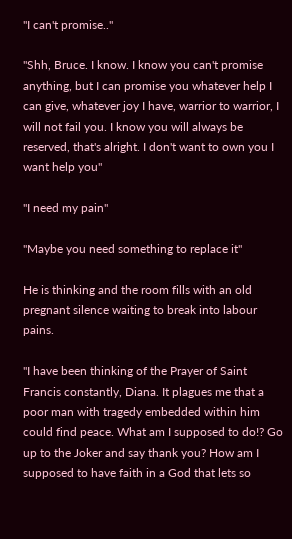"I can't promise.."

"Shh, Bruce. I know. I know you can't promise anything, but I can promise you whatever help I can give, whatever joy I have, warrior to warrior, I will not fail you. I know you will always be reserved, that's alright. I don't want to own you I want help you"

"I need my pain"

"Maybe you need something to replace it"

He is thinking and the room fills with an old pregnant silence waiting to break into labour pains.

"I have been thinking of the Prayer of Saint Francis constantly, Diana. It plagues me that a poor man with tragedy embedded within him could find peace. What am I supposed to do!? Go up to the Joker and say thank you? How am I supposed to have faith in a God that lets so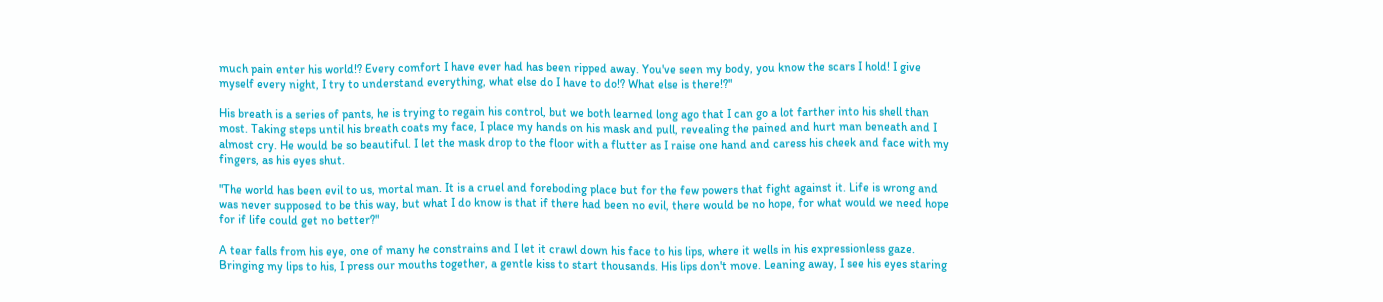much pain enter his world!? Every comfort I have ever had has been ripped away. You've seen my body, you know the scars I hold! I give myself every night, I try to understand everything, what else do I have to do!? What else is there!?"

His breath is a series of pants, he is trying to regain his control, but we both learned long ago that I can go a lot farther into his shell than most. Taking steps until his breath coats my face, I place my hands on his mask and pull, revealing the pained and hurt man beneath and I almost cry. He would be so beautiful. I let the mask drop to the floor with a flutter as I raise one hand and caress his cheek and face with my fingers, as his eyes shut.

"The world has been evil to us, mortal man. It is a cruel and foreboding place but for the few powers that fight against it. Life is wrong and was never supposed to be this way, but what I do know is that if there had been no evil, there would be no hope, for what would we need hope for if life could get no better?"

A tear falls from his eye, one of many he constrains and I let it crawl down his face to his lips, where it wells in his expressionless gaze. Bringing my lips to his, I press our mouths together, a gentle kiss to start thousands. His lips don't move. Leaning away, I see his eyes staring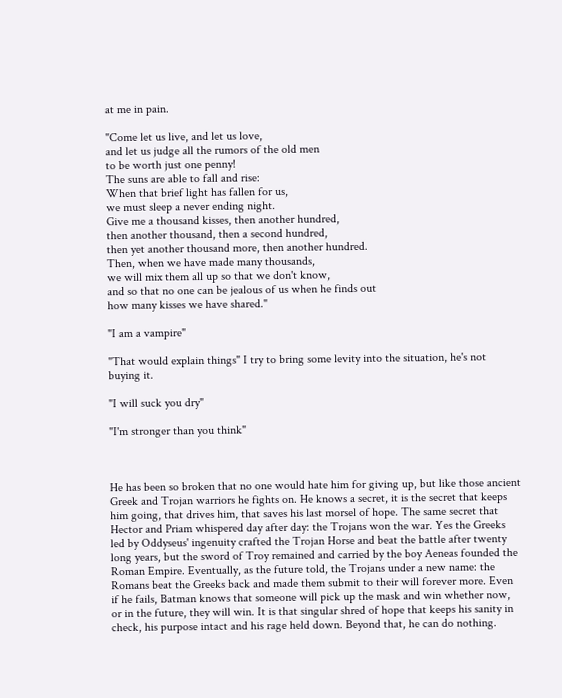at me in pain.

"Come let us live, and let us love,
and let us judge all the rumors of the old men
to be worth just one penny!
The suns are able to fall and rise:
When that brief light has fallen for us,
we must sleep a never ending night.
Give me a thousand kisses, then another hundred,
then another thousand, then a second hundred,
then yet another thousand more, then another hundred.
Then, when we have made many thousands,
we will mix them all up so that we don't know,
and so that no one can be jealous of us when he finds out
how many kisses we have shared."

"I am a vampire"

"That would explain things" I try to bring some levity into the situation, he's not buying it.

"I will suck you dry"

"I'm stronger than you think"



He has been so broken that no one would hate him for giving up, but like those ancient Greek and Trojan warriors he fights on. He knows a secret, it is the secret that keeps him going, that drives him, that saves his last morsel of hope. The same secret that Hector and Priam whispered day after day: the Trojans won the war. Yes the Greeks led by Oddyseus' ingenuity crafted the Trojan Horse and beat the battle after twenty long years, but the sword of Troy remained and carried by the boy Aeneas founded the Roman Empire. Eventually, as the future told, the Trojans under a new name: the Romans beat the Greeks back and made them submit to their will forever more. Even if he fails, Batman knows that someone will pick up the mask and win whether now, or in the future, they will win. It is that singular shred of hope that keeps his sanity in check, his purpose intact and his rage held down. Beyond that, he can do nothing.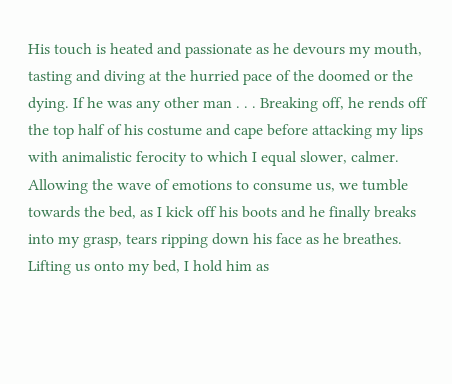His touch is heated and passionate as he devours my mouth, tasting and diving at the hurried pace of the doomed or the dying. If he was any other man . . . Breaking off, he rends off the top half of his costume and cape before attacking my lips with animalistic ferocity to which I equal slower, calmer. Allowing the wave of emotions to consume us, we tumble towards the bed, as I kick off his boots and he finally breaks into my grasp, tears ripping down his face as he breathes. Lifting us onto my bed, I hold him as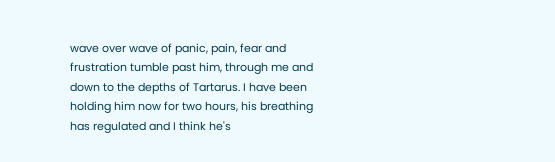wave over wave of panic, pain, fear and frustration tumble past him, through me and down to the depths of Tartarus. I have been holding him now for two hours, his breathing has regulated and I think he's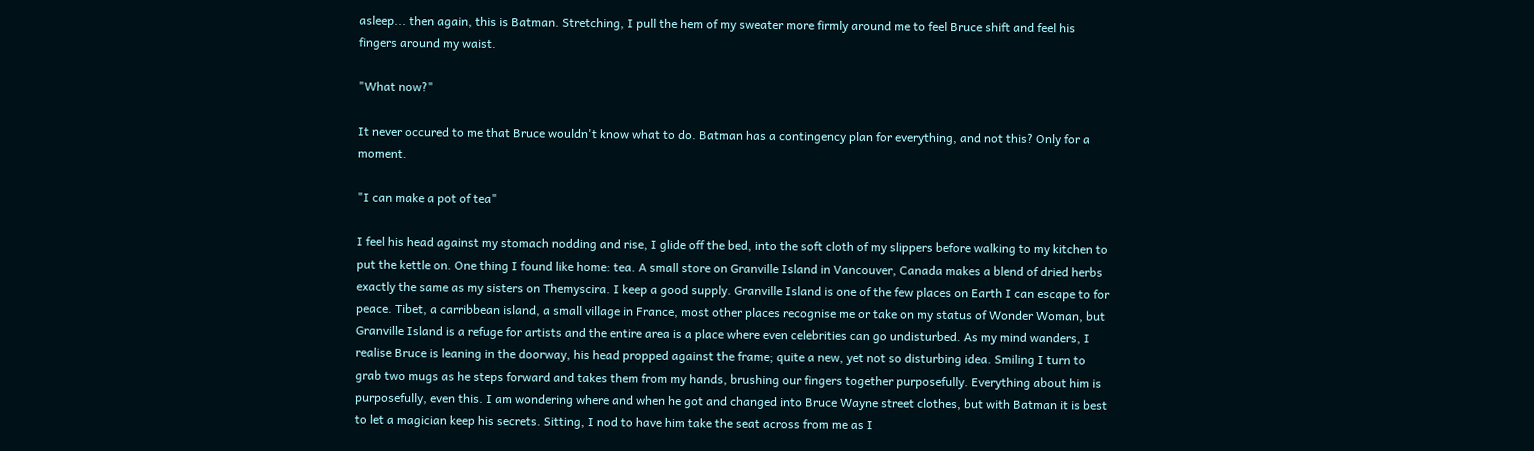asleep... then again, this is Batman. Stretching, I pull the hem of my sweater more firmly around me to feel Bruce shift and feel his fingers around my waist.

"What now?"

It never occured to me that Bruce wouldn't know what to do. Batman has a contingency plan for everything, and not this? Only for a moment.

"I can make a pot of tea"

I feel his head against my stomach nodding and rise, I glide off the bed, into the soft cloth of my slippers before walking to my kitchen to put the kettle on. One thing I found like home: tea. A small store on Granville Island in Vancouver, Canada makes a blend of dried herbs exactly the same as my sisters on Themyscira. I keep a good supply. Granville Island is one of the few places on Earth I can escape to for peace. Tibet, a carribbean island, a small village in France, most other places recognise me or take on my status of Wonder Woman, but Granville Island is a refuge for artists and the entire area is a place where even celebrities can go undisturbed. As my mind wanders, I realise Bruce is leaning in the doorway, his head propped against the frame; quite a new, yet not so disturbing idea. Smiling I turn to grab two mugs as he steps forward and takes them from my hands, brushing our fingers together purposefully. Everything about him is purposefully, even this. I am wondering where and when he got and changed into Bruce Wayne street clothes, but with Batman it is best to let a magician keep his secrets. Sitting, I nod to have him take the seat across from me as I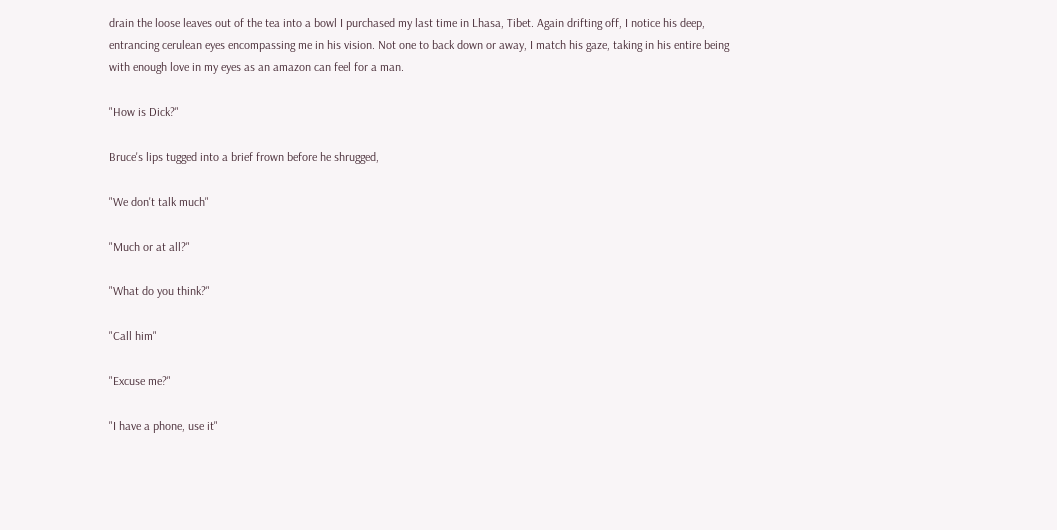drain the loose leaves out of the tea into a bowl I purchased my last time in Lhasa, Tibet. Again drifting off, I notice his deep, entrancing cerulean eyes encompassing me in his vision. Not one to back down or away, I match his gaze, taking in his entire being with enough love in my eyes as an amazon can feel for a man.

"How is Dick?"

Bruce's lips tugged into a brief frown before he shrugged,

"We don't talk much"

"Much or at all?"

"What do you think?"

"Call him"

"Excuse me?"

"I have a phone, use it"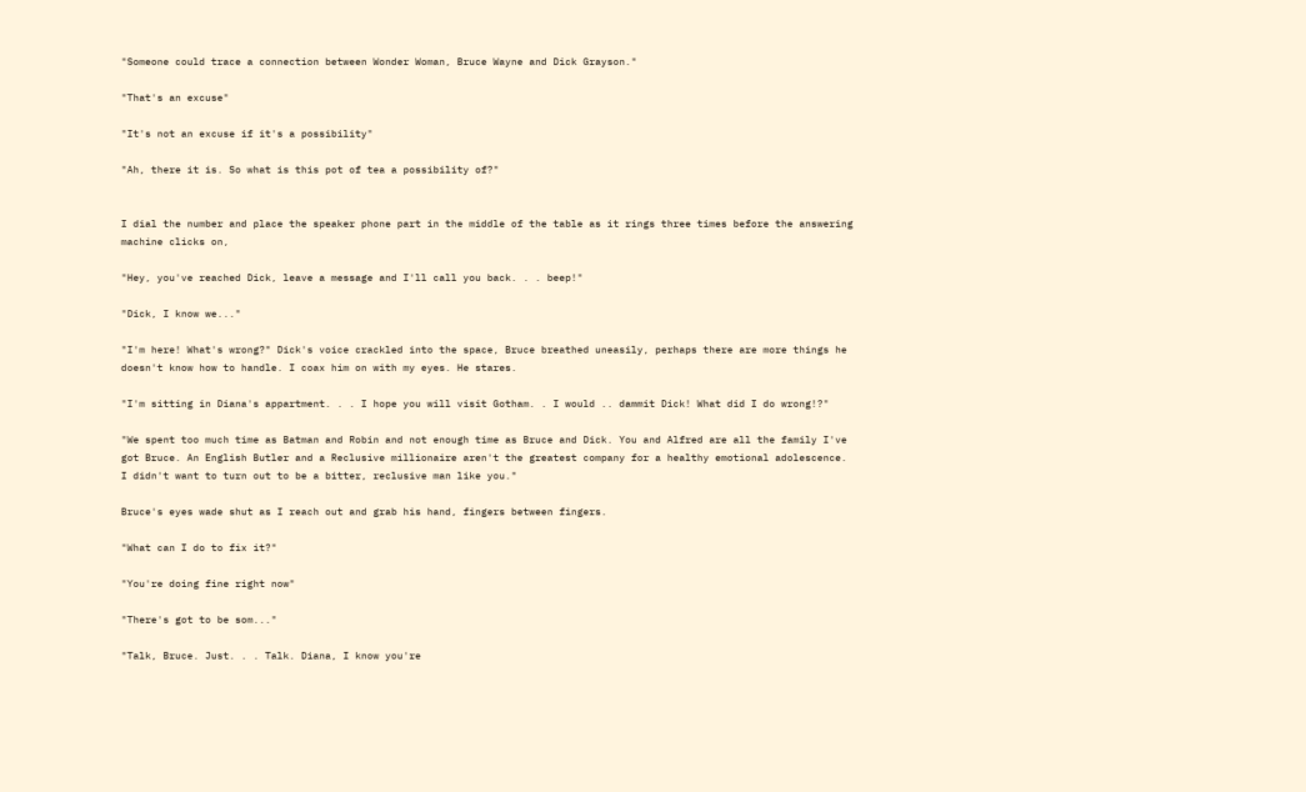"Someone could trace a connection between Wonder Woman, Bruce Wayne and Dick Grayson."

"That's an excuse"

"It's not an excuse if it's a possibility"

"Ah, there it is. So what is this pot of tea a possibility of?"


I dial the number and place the speaker phone part in the middle of the table as it rings three times before the answering machine clicks on,

"Hey, you've reached Dick, leave a message and I'll call you back. . . beep!"

"Dick, I know we..."

"I'm here! What's wrong?" Dick's voice crackled into the space, Bruce breathed uneasily, perhaps there are more things he doesn't know how to handle. I coax him on with my eyes. He stares.

"I'm sitting in Diana's appartment. . . I hope you will visit Gotham. . I would .. dammit Dick! What did I do wrong!?"

"We spent too much time as Batman and Robin and not enough time as Bruce and Dick. You and Alfred are all the family I've got Bruce. An English Butler and a Reclusive millionaire aren't the greatest company for a healthy emotional adolescence. I didn't want to turn out to be a bitter, reclusive man like you."

Bruce's eyes wade shut as I reach out and grab his hand, fingers between fingers.

"What can I do to fix it?"

"You're doing fine right now"

"There's got to be som..."

"Talk, Bruce. Just. . . Talk. Diana, I know you're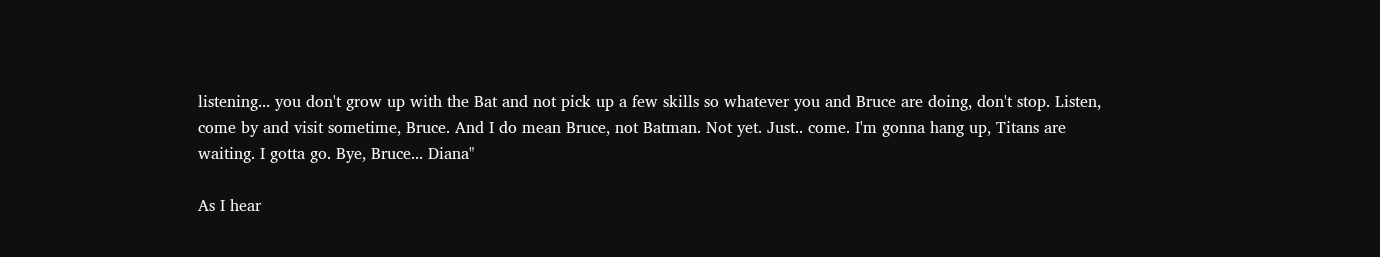listening... you don't grow up with the Bat and not pick up a few skills so whatever you and Bruce are doing, don't stop. Listen, come by and visit sometime, Bruce. And I do mean Bruce, not Batman. Not yet. Just.. come. I'm gonna hang up, Titans are waiting. I gotta go. Bye, Bruce... Diana"

As I hear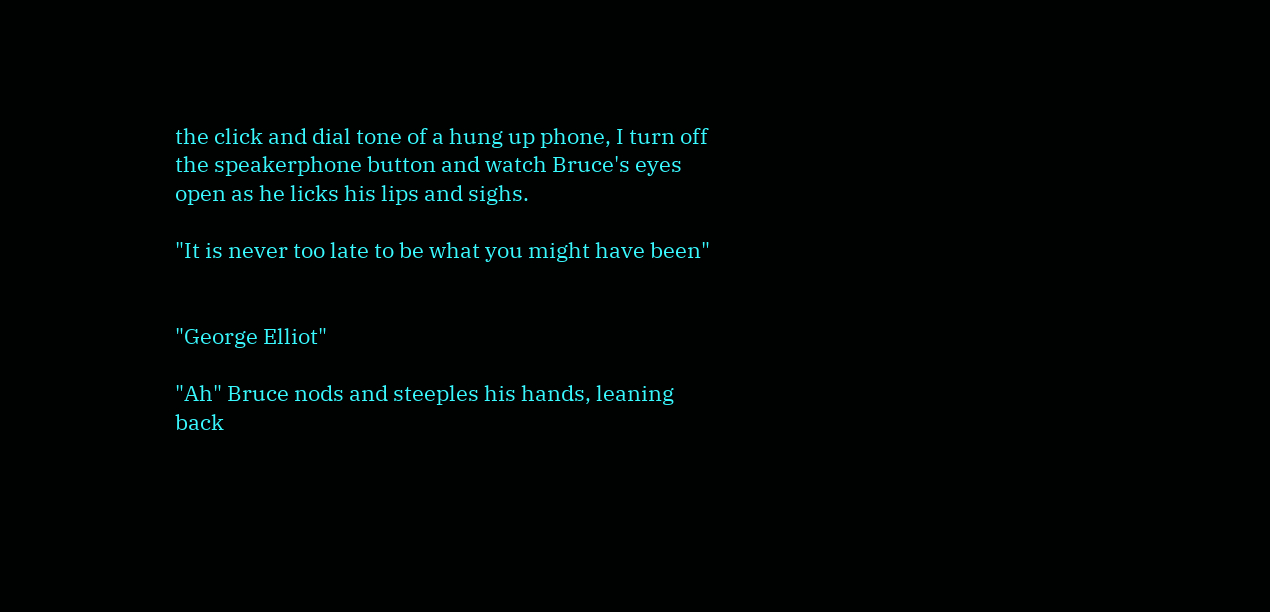the click and dial tone of a hung up phone, I turn off the speakerphone button and watch Bruce's eyes open as he licks his lips and sighs.

"It is never too late to be what you might have been"


"George Elliot"

"Ah" Bruce nods and steeples his hands, leaning back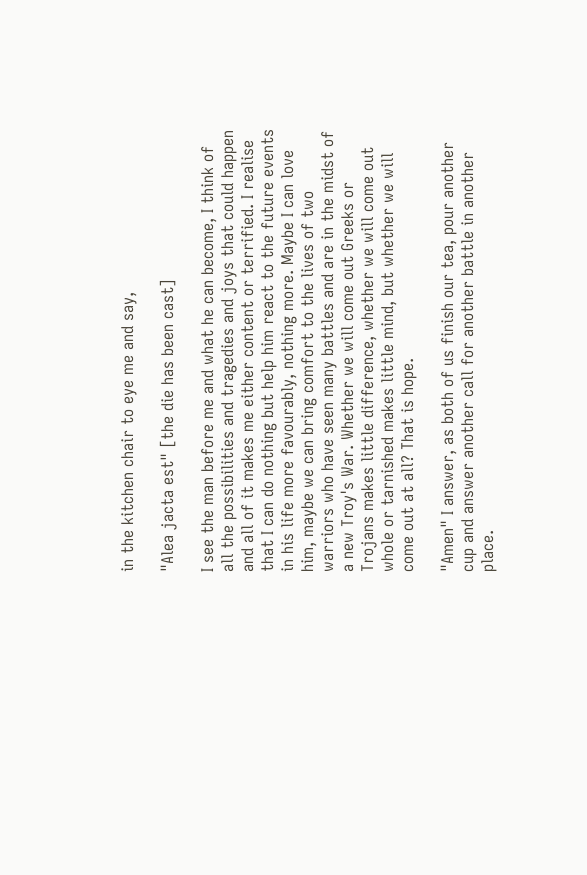in the kitchen chair to eye me and say,

"Alea jacta est" [the die has been cast]

I see the man before me and what he can become, I think of all the possibilities and tragedies and joys that could happen and all of it makes me either content or terrified. I realise that I can do nothing but help him react to the future events in his life more favourably, nothing more. Maybe I can love him, maybe we can bring comfort to the lives of two warriors who have seen many battles and are in the midst of a new Troy's War. Whether we will come out Greeks or Trojans makes little difference, whether we will come out whole or tarnished makes little mind, but whether we will come out at all? That is hope.

"Amen" I answer, as both of us finish our tea, pour another cup and answer another call for another battle in another place.